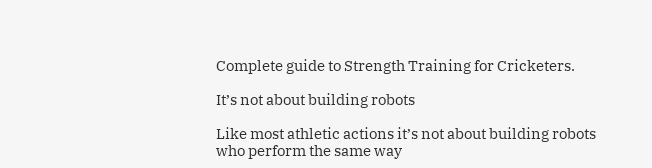Complete guide to Strength Training for Cricketers.

It’s not about building robots

Like most athletic actions it’s not about building robots who perform the same way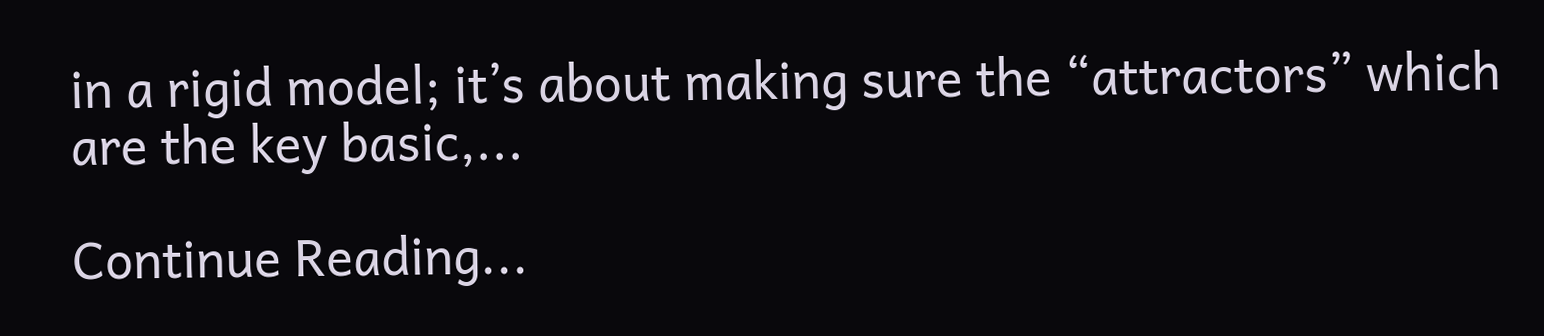in a rigid model; it’s about making sure the “attractors” which are the key basic,...

Continue Reading...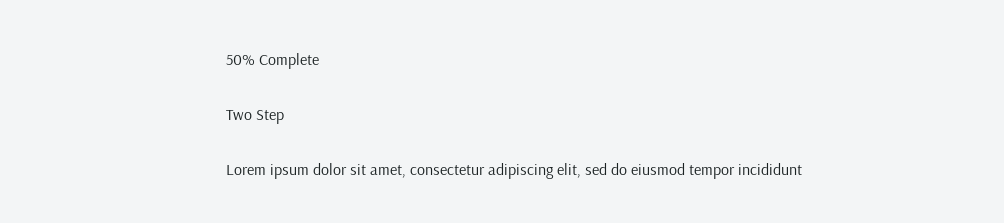50% Complete

Two Step

Lorem ipsum dolor sit amet, consectetur adipiscing elit, sed do eiusmod tempor incididunt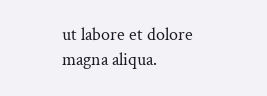ut labore et dolore magna aliqua.